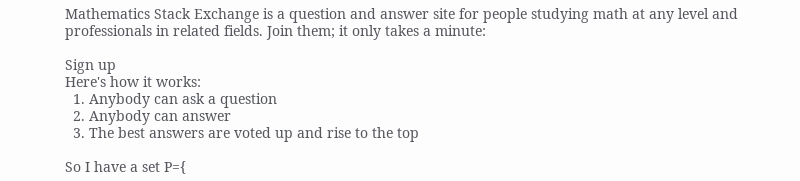Mathematics Stack Exchange is a question and answer site for people studying math at any level and professionals in related fields. Join them; it only takes a minute:

Sign up
Here's how it works:
  1. Anybody can ask a question
  2. Anybody can answer
  3. The best answers are voted up and rise to the top

So I have a set P={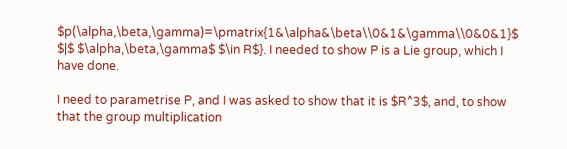$p(\alpha,\beta,\gamma)=\pmatrix{1&\alpha&\beta\\0&1&\gamma\\0&0&1}$ $|$ $\alpha,\beta,\gamma$ $\in R$}. I needed to show P is a Lie group, which I have done.

I need to parametrise P, and I was asked to show that it is $R^3$, and, to show that the group multiplication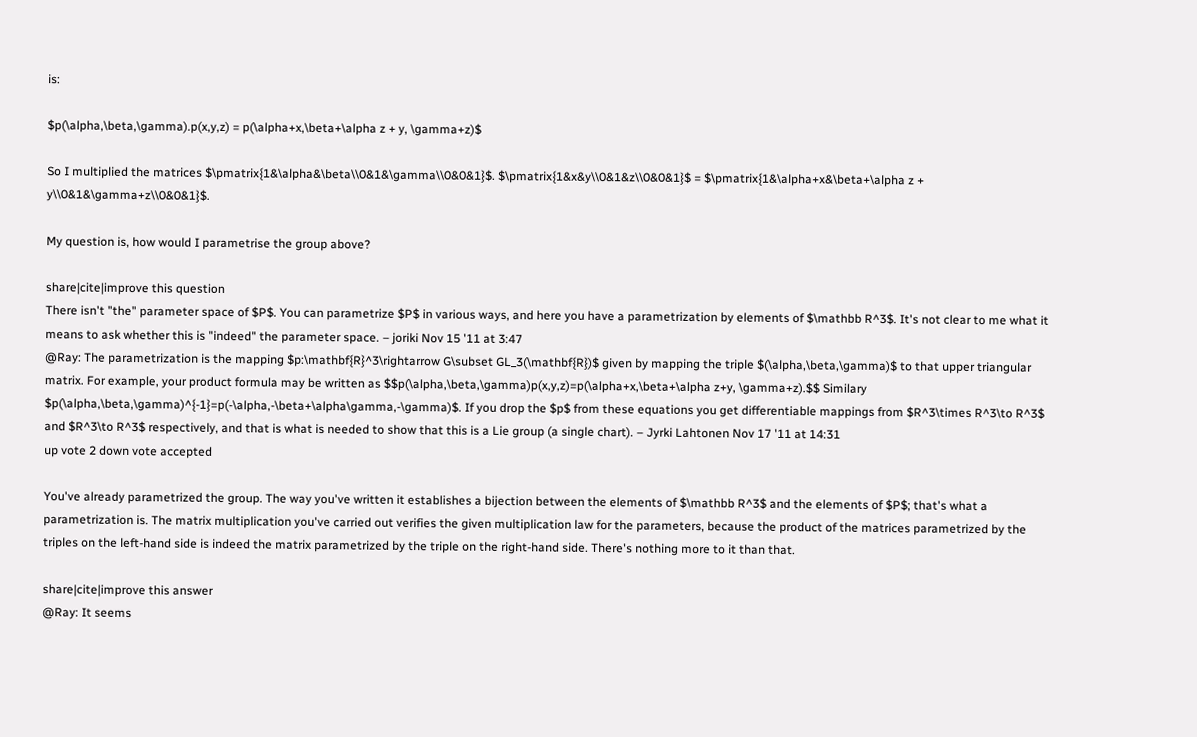is:

$p(\alpha,\beta,\gamma).p(x,y,z) = p(\alpha+x,\beta+\alpha z + y, \gamma+z)$

So I multiplied the matrices $\pmatrix{1&\alpha&\beta\\0&1&\gamma\\0&0&1}$. $\pmatrix{1&x&y\\0&1&z\\0&0&1}$ = $\pmatrix{1&\alpha+x&\beta+\alpha z + y\\0&1&\gamma+z\\0&0&1}$.

My question is, how would I parametrise the group above?

share|cite|improve this question
There isn't "the" parameter space of $P$. You can parametrize $P$ in various ways, and here you have a parametrization by elements of $\mathbb R^3$. It's not clear to me what it means to ask whether this is "indeed" the parameter space. – joriki Nov 15 '11 at 3:47
@Ray: The parametrization is the mapping $p:\mathbf{R}^3\rightarrow G\subset GL_3(\mathbf{R})$ given by mapping the triple $(\alpha,\beta,\gamma)$ to that upper triangular matrix. For example, your product formula may be written as $$p(\alpha,\beta,\gamma)p(x,y,z)=p(\alpha+x,\beta+\alpha z+y, \gamma+z).$$ Similary $p(\alpha,\beta,\gamma)^{-1}=p(-\alpha,-\beta+\alpha\gamma,-\gamma)$. If you drop the $p$ from these equations you get differentiable mappings from $R^3\times R^3\to R^3$ and $R^3\to R^3$ respectively, and that is what is needed to show that this is a Lie group (a single chart). – Jyrki Lahtonen Nov 17 '11 at 14:31
up vote 2 down vote accepted

You've already parametrized the group. The way you've written it establishes a bijection between the elements of $\mathbb R^3$ and the elements of $P$; that's what a parametrization is. The matrix multiplication you've carried out verifies the given multiplication law for the parameters, because the product of the matrices parametrized by the triples on the left-hand side is indeed the matrix parametrized by the triple on the right-hand side. There's nothing more to it than that.

share|cite|improve this answer
@Ray: It seems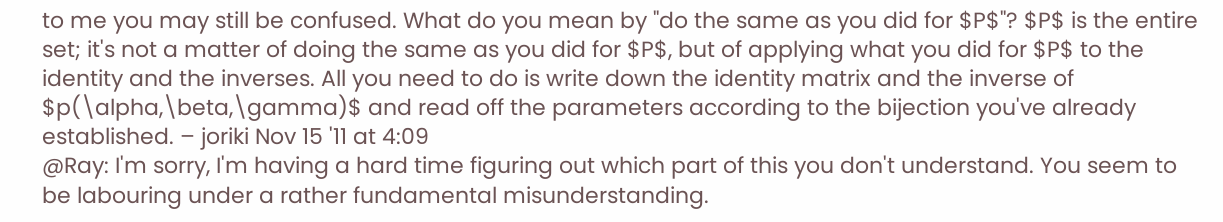to me you may still be confused. What do you mean by "do the same as you did for $P$"? $P$ is the entire set; it's not a matter of doing the same as you did for $P$, but of applying what you did for $P$ to the identity and the inverses. All you need to do is write down the identity matrix and the inverse of $p(\alpha,\beta,\gamma)$ and read off the parameters according to the bijection you've already established. – joriki Nov 15 '11 at 4:09
@Ray: I'm sorry, I'm having a hard time figuring out which part of this you don't understand. You seem to be labouring under a rather fundamental misunderstanding.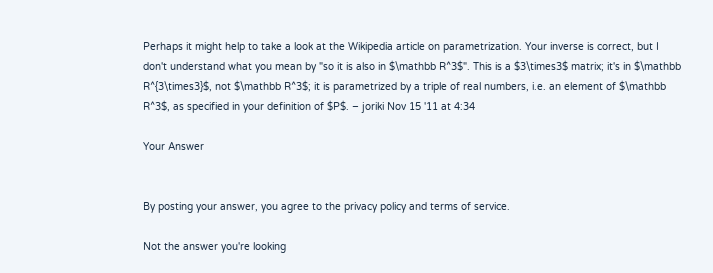Perhaps it might help to take a look at the Wikipedia article on parametrization. Your inverse is correct, but I don't understand what you mean by "so it is also in $\mathbb R^3$". This is a $3\times3$ matrix; it's in $\mathbb R^{3\times3}$, not $\mathbb R^3$; it is parametrized by a triple of real numbers, i.e. an element of $\mathbb R^3$, as specified in your definition of $P$. – joriki Nov 15 '11 at 4:34

Your Answer


By posting your answer, you agree to the privacy policy and terms of service.

Not the answer you're looking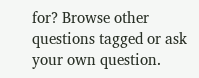for? Browse other questions tagged or ask your own question.